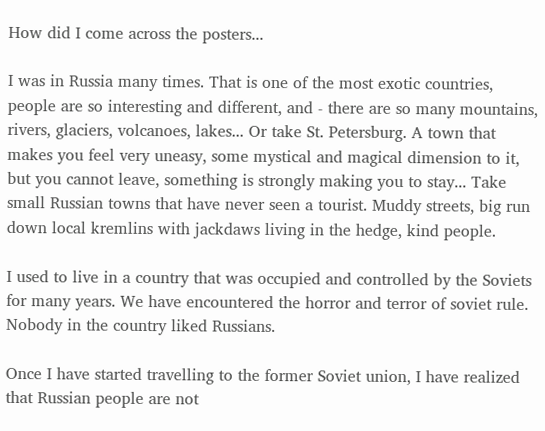How did I come across the posters...

I was in Russia many times. That is one of the most exotic countries, people are so interesting and different, and - there are so many mountains, rivers, glaciers, volcanoes, lakes... Or take St. Petersburg. A town that makes you feel very uneasy, some mystical and magical dimension to it, but you cannot leave, something is strongly making you to stay... Take small Russian towns that have never seen a tourist. Muddy streets, big run down local kremlins with jackdaws living in the hedge, kind people.

I used to live in a country that was occupied and controlled by the Soviets for many years. We have encountered the horror and terror of soviet rule. Nobody in the country liked Russians.

Once I have started travelling to the former Soviet union, I have realized that Russian people are not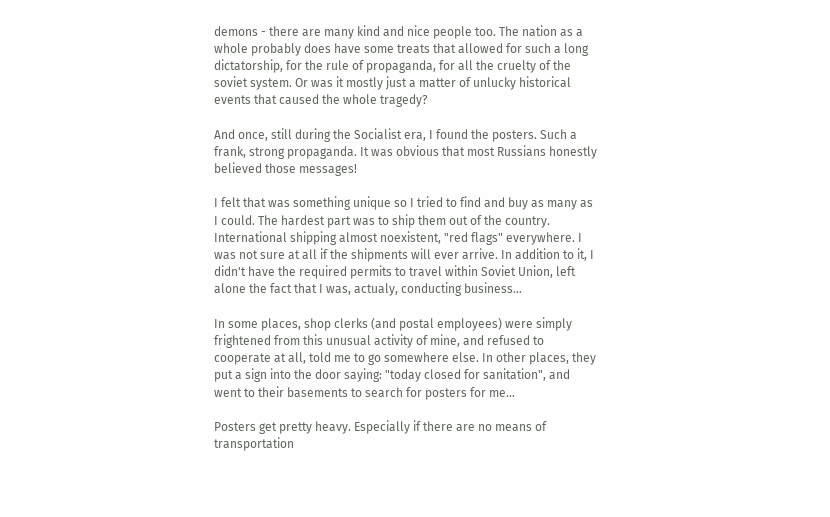demons - there are many kind and nice people too. The nation as a whole probably does have some treats that allowed for such a long dictatorship, for the rule of propaganda, for all the cruelty of the soviet system. Or was it mostly just a matter of unlucky historical events that caused the whole tragedy?

And once, still during the Socialist era, I found the posters. Such a frank, strong propaganda. It was obvious that most Russians honestly believed those messages!

I felt that was something unique so I tried to find and buy as many as I could. The hardest part was to ship them out of the country. International shipping almost noexistent, "red flags" everywhere. I was not sure at all if the shipments will ever arrive. In addition to it, I didn't have the required permits to travel within Soviet Union, left alone the fact that I was, actualy, conducting business...

In some places, shop clerks (and postal employees) were simply frightened from this unusual activity of mine, and refused to cooperate at all, told me to go somewhere else. In other places, they put a sign into the door saying: "today closed for sanitation", and went to their basements to search for posters for me...

Posters get pretty heavy. Especially if there are no means of transportation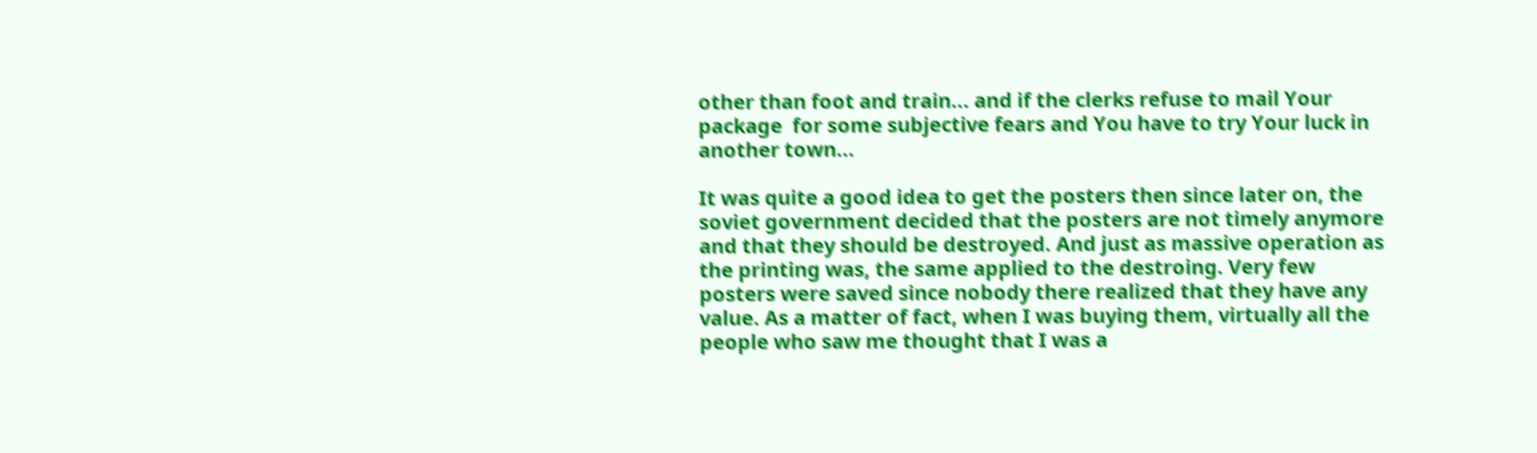other than foot and train... and if the clerks refuse to mail Your package  for some subjective fears and You have to try Your luck in another town...

It was quite a good idea to get the posters then since later on, the soviet government decided that the posters are not timely anymore and that they should be destroyed. And just as massive operation as the printing was, the same applied to the destroing. Very few posters were saved since nobody there realized that they have any value. As a matter of fact, when I was buying them, virtually all the people who saw me thought that I was a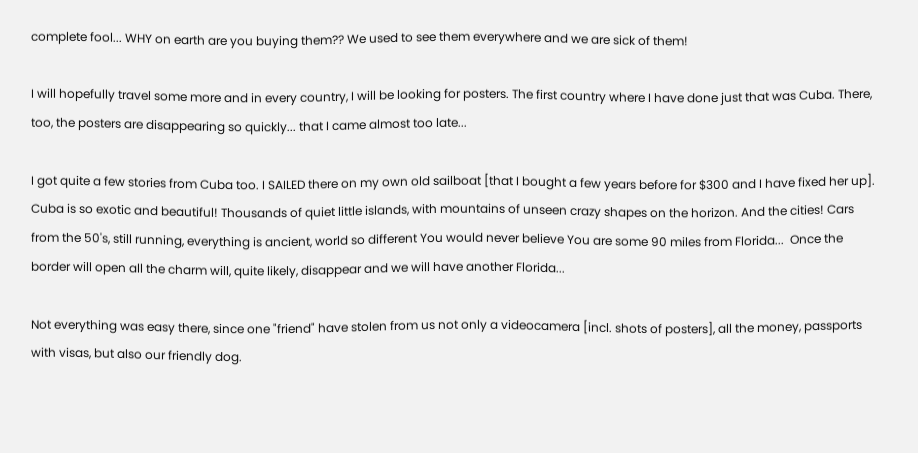complete fool... WHY on earth are you buying them?? We used to see them everywhere and we are sick of them!

I will hopefully travel some more and in every country, I will be looking for posters. The first country where I have done just that was Cuba. There, too, the posters are disappearing so quickly... that I came almost too late...

I got quite a few stories from Cuba too. I SAILED there on my own old sailboat [that I bought a few years before for $300 and I have fixed her up]. Cuba is so exotic and beautiful! Thousands of quiet little islands, with mountains of unseen crazy shapes on the horizon. And the cities! Cars from the 50's, still running, everything is ancient, world so different You would never believe You are some 90 miles from Florida...  Once the border will open all the charm will, quite likely, disappear and we will have another Florida...

Not everything was easy there, since one "friend" have stolen from us not only a videocamera [incl. shots of posters], all the money, passports with visas, but also our friendly dog.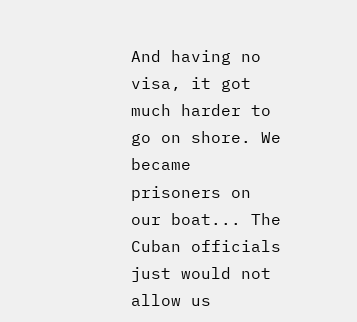And having no visa, it got much harder to go on shore. We became prisoners on our boat... The Cuban officials just would not allow us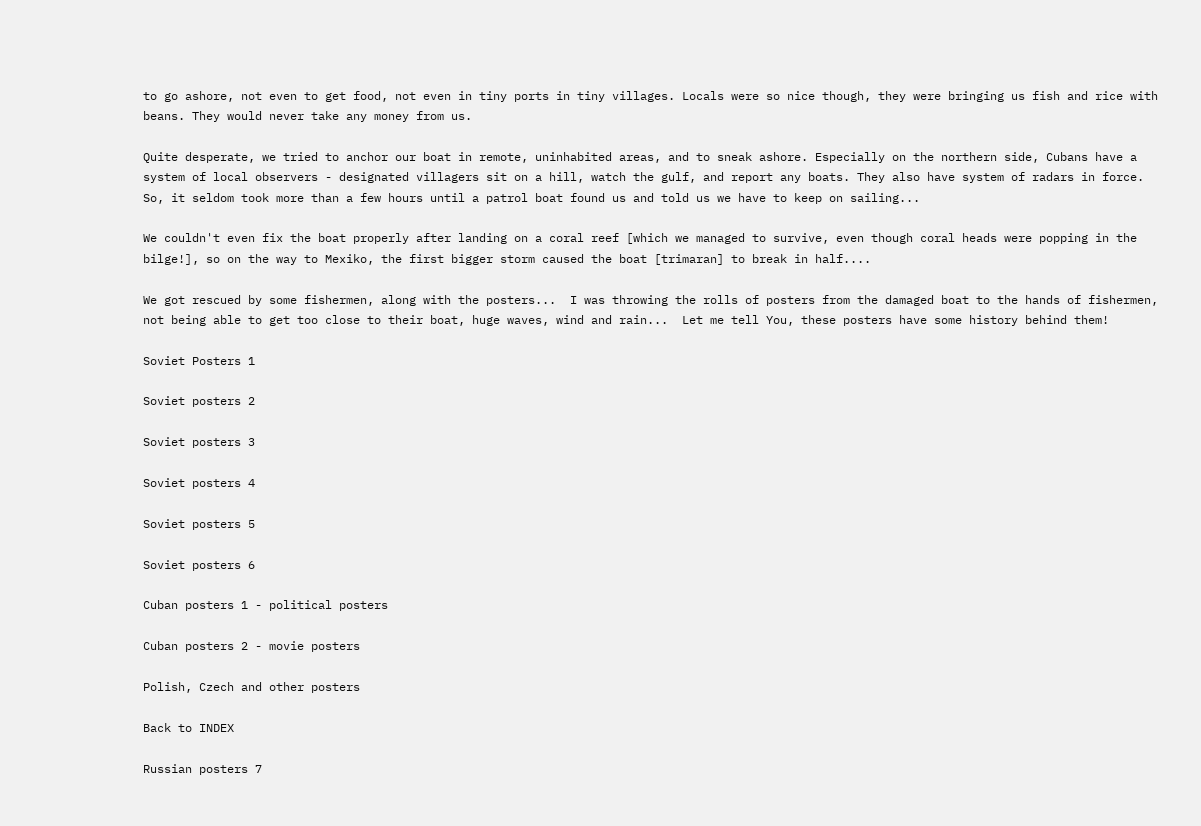to go ashore, not even to get food, not even in tiny ports in tiny villages. Locals were so nice though, they were bringing us fish and rice with beans. They would never take any money from us.

Quite desperate, we tried to anchor our boat in remote, uninhabited areas, and to sneak ashore. Especially on the northern side, Cubans have a system of local observers - designated villagers sit on a hill, watch the gulf, and report any boats. They also have system of radars in force. So, it seldom took more than a few hours until a patrol boat found us and told us we have to keep on sailing...

We couldn't even fix the boat properly after landing on a coral reef [which we managed to survive, even though coral heads were popping in the bilge!], so on the way to Mexiko, the first bigger storm caused the boat [trimaran] to break in half....

We got rescued by some fishermen, along with the posters...  I was throwing the rolls of posters from the damaged boat to the hands of fishermen, not being able to get too close to their boat, huge waves, wind and rain...  Let me tell You, these posters have some history behind them!

Soviet Posters 1

Soviet posters 2

Soviet posters 3

Soviet posters 4

Soviet posters 5

Soviet posters 6

Cuban posters 1 - political posters

Cuban posters 2 - movie posters

Polish, Czech and other posters

Back to INDEX

Russian posters 7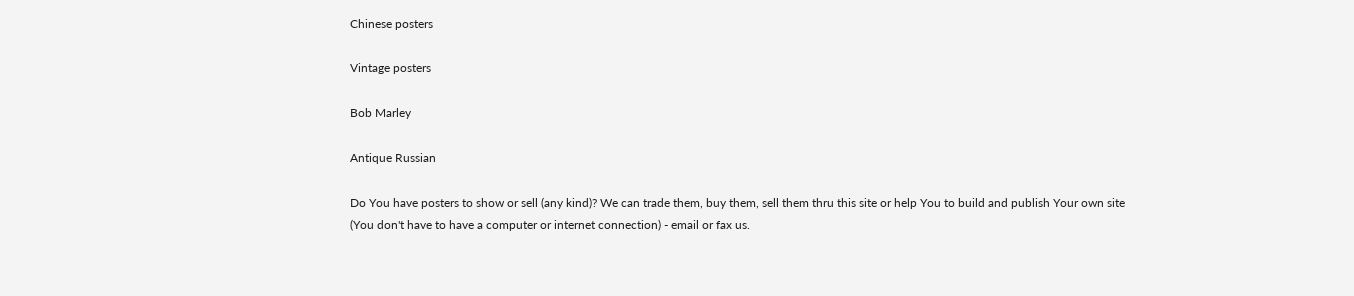Chinese posters

Vintage posters

Bob Marley

Antique Russian

Do You have posters to show or sell (any kind)? We can trade them, buy them, sell them thru this site or help You to build and publish Your own site
(You don't have to have a computer or internet connection) - email or fax us.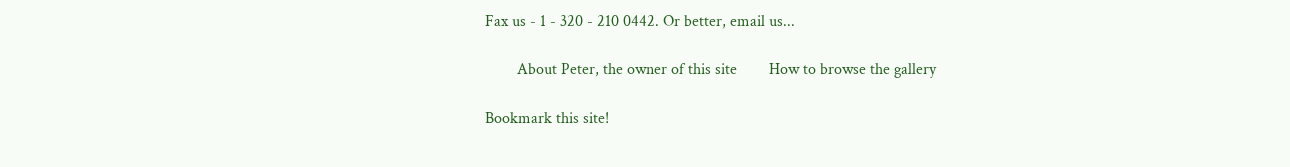Fax us - 1 - 320 - 210 0442. Or better, email us...

        About Peter, the owner of this site        How to browse the gallery

Bookmark this site!